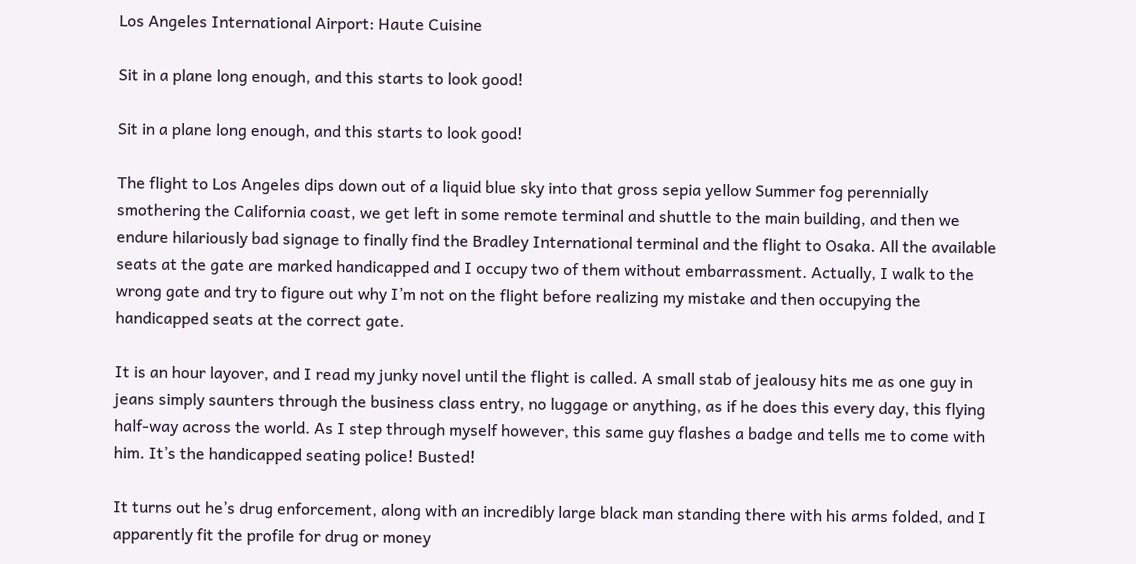Los Angeles International Airport: Haute Cuisine

Sit in a plane long enough, and this starts to look good!

Sit in a plane long enough, and this starts to look good!

The flight to Los Angeles dips down out of a liquid blue sky into that gross sepia yellow Summer fog perennially smothering the California coast, we get left in some remote terminal and shuttle to the main building, and then we endure hilariously bad signage to finally find the Bradley International terminal and the flight to Osaka. All the available seats at the gate are marked handicapped and I occupy two of them without embarrassment. Actually, I walk to the wrong gate and try to figure out why I’m not on the flight before realizing my mistake and then occupying the handicapped seats at the correct gate.

It is an hour layover, and I read my junky novel until the flight is called. A small stab of jealousy hits me as one guy in jeans simply saunters through the business class entry, no luggage or anything, as if he does this every day, this flying half-way across the world. As I step through myself however, this same guy flashes a badge and tells me to come with him. It’s the handicapped seating police! Busted!

It turns out he’s drug enforcement, along with an incredibly large black man standing there with his arms folded, and I apparently fit the profile for drug or money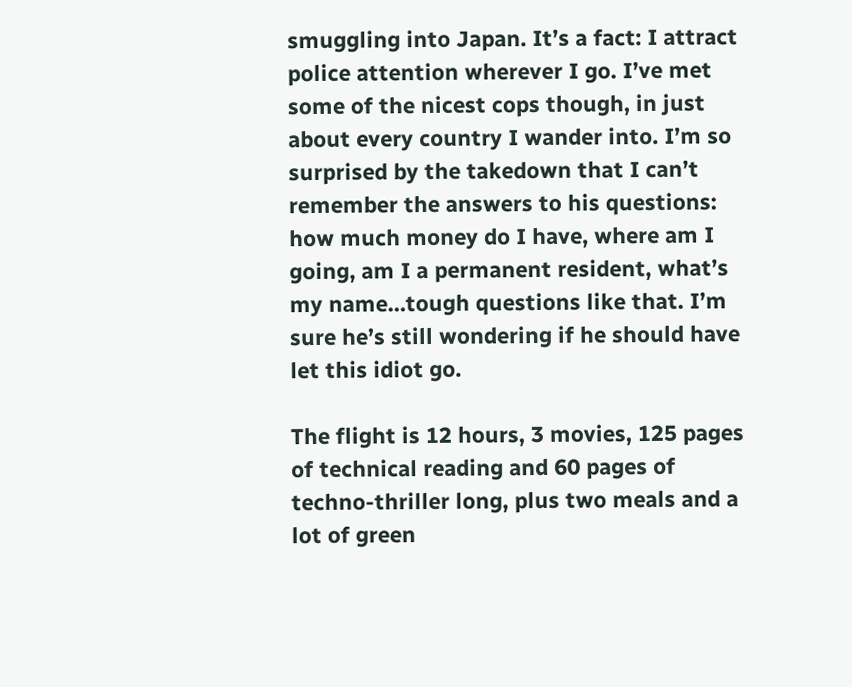smuggling into Japan. It’s a fact: I attract police attention wherever I go. I’ve met some of the nicest cops though, in just about every country I wander into. I’m so surprised by the takedown that I can’t remember the answers to his questions: how much money do I have, where am I going, am I a permanent resident, what’s my name…tough questions like that. I’m sure he’s still wondering if he should have let this idiot go.

The flight is 12 hours, 3 movies, 125 pages of technical reading and 60 pages of techno-thriller long, plus two meals and a lot of green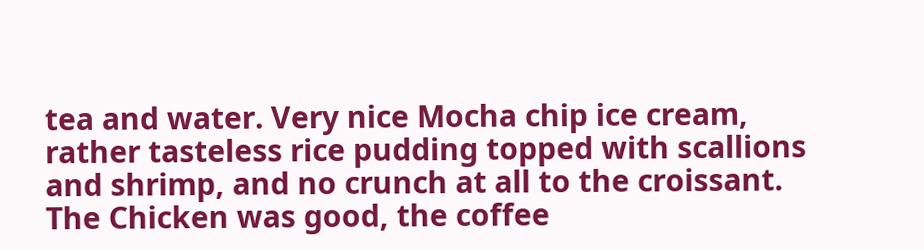tea and water. Very nice Mocha chip ice cream, rather tasteless rice pudding topped with scallions and shrimp, and no crunch at all to the croissant. The Chicken was good, the coffee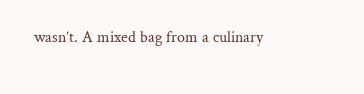wasn’t. A mixed bag from a culinary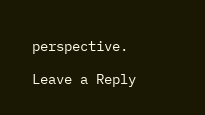perspective.

Leave a Reply